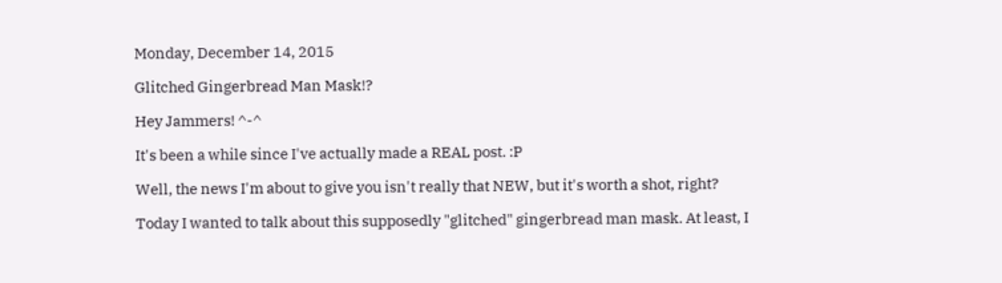Monday, December 14, 2015

Glitched Gingerbread Man Mask!?

Hey Jammers! ^-^

It's been a while since I've actually made a REAL post. :P

Well, the news I'm about to give you isn't really that NEW, but it's worth a shot, right?

Today I wanted to talk about this supposedly "glitched" gingerbread man mask. At least, I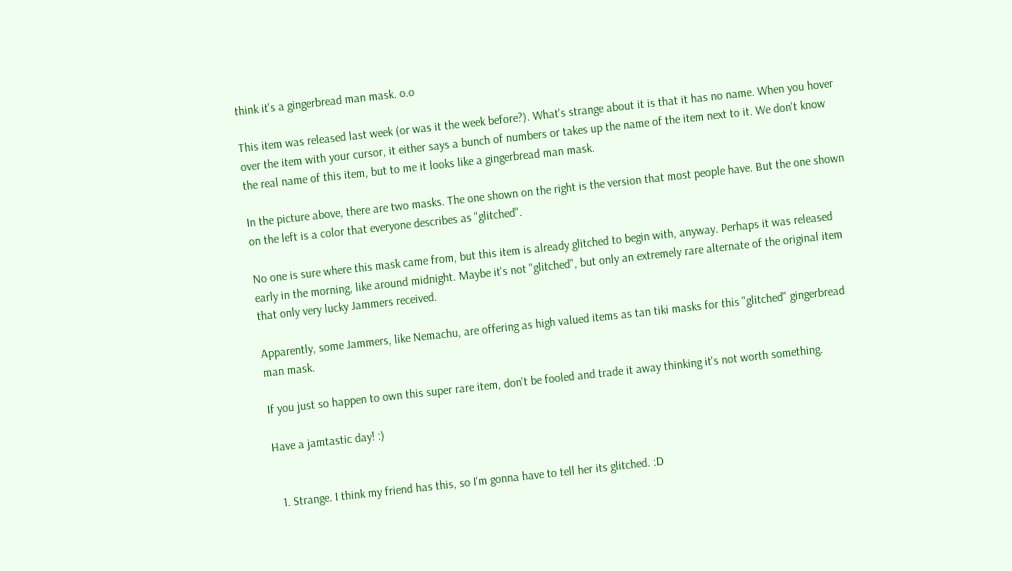think it's a gingerbread man mask. o.o

This item was released last week (or was it the week before?). What's strange about it is that it has no name. When you hover over the item with your cursor, it either says a bunch of numbers or takes up the name of the item next to it. We don't know the real name of this item, but to me it looks like a gingerbread man mask.

In the picture above, there are two masks. The one shown on the right is the version that most people have. But the one shown on the left is a color that everyone describes as "glitched".

No one is sure where this mask came from, but this item is already glitched to begin with, anyway. Perhaps it was released early in the morning, like around midnight. Maybe it's not "glitched", but only an extremely rare alternate of the original item that only very lucky Jammers received.

Apparently, some Jammers, like Nemachu, are offering as high valued items as tan tiki masks for this "glitched" gingerbread man mask.

If you just so happen to own this super rare item, don't be fooled and trade it away thinking it's not worth something.

Have a jamtastic day! :)


  1. Strange. I think my friend has this, so I'm gonna have to tell her its glitched. :D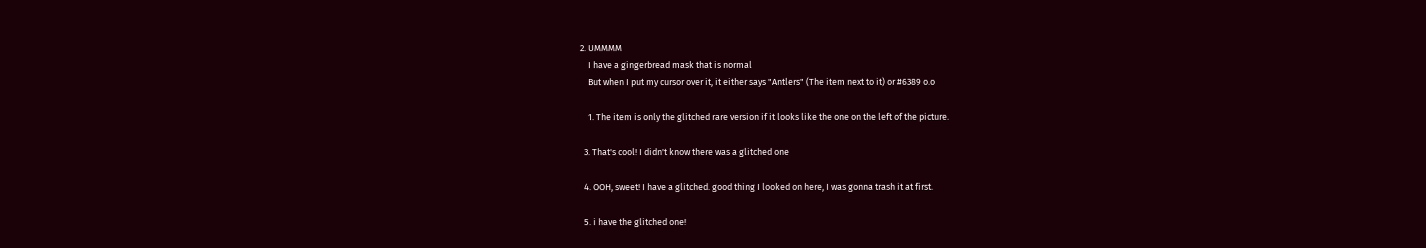2. UMMMM
    I have a gingerbread mask that is normal
    But when I put my cursor over it, it either says "Antlers" (The item next to it) or #6389 o.o

    1. The item is only the glitched rare version if it looks like the one on the left of the picture.

  3. That's cool! I didn't know there was a glitched one

  4. OOH, sweet! I have a glitched. good thing I looked on here, I was gonna trash it at first.

  5. i have the glitched one!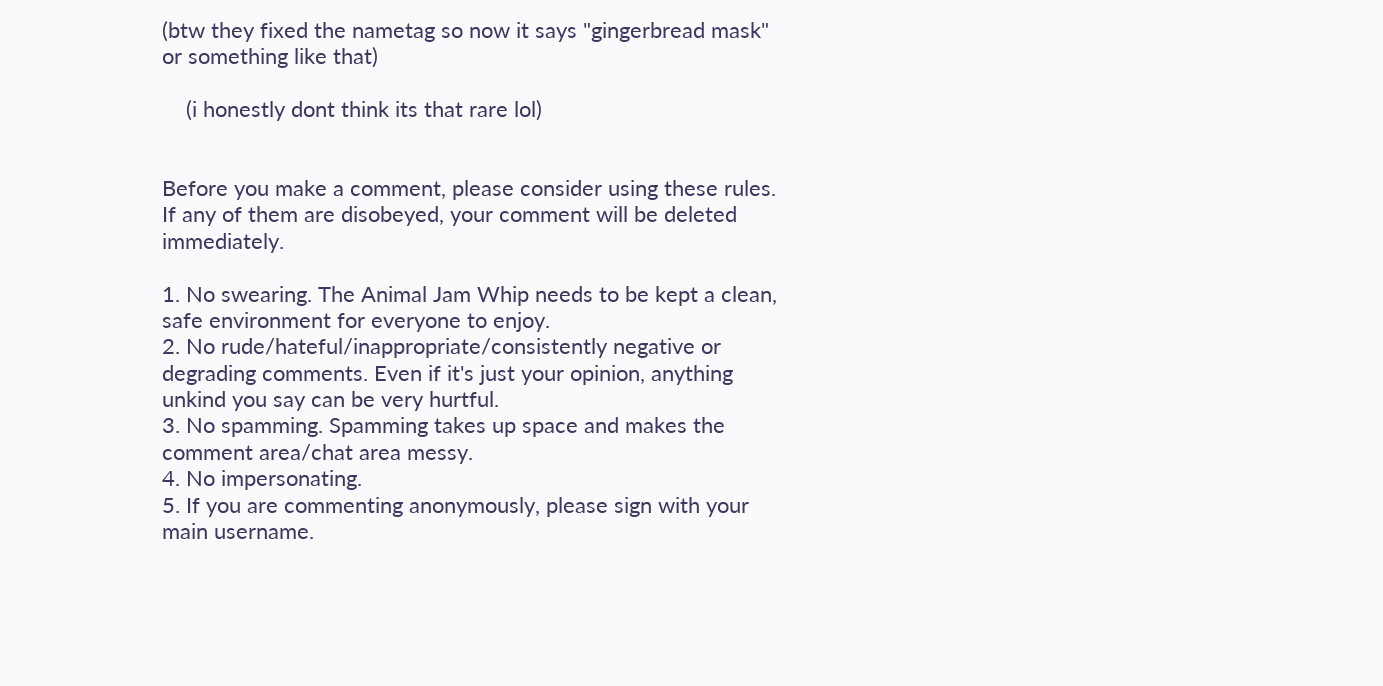(btw they fixed the nametag so now it says "gingerbread mask" or something like that)

    (i honestly dont think its that rare lol)


Before you make a comment, please consider using these rules. If any of them are disobeyed, your comment will be deleted immediately.

1. No swearing. The Animal Jam Whip needs to be kept a clean, safe environment for everyone to enjoy.
2. No rude/hateful/inappropriate/consistently negative or degrading comments. Even if it's just your opinion, anything unkind you say can be very hurtful.
3. No spamming. Spamming takes up space and makes the comment area/chat area messy.
4. No impersonating.
5. If you are commenting anonymously, please sign with your main username.